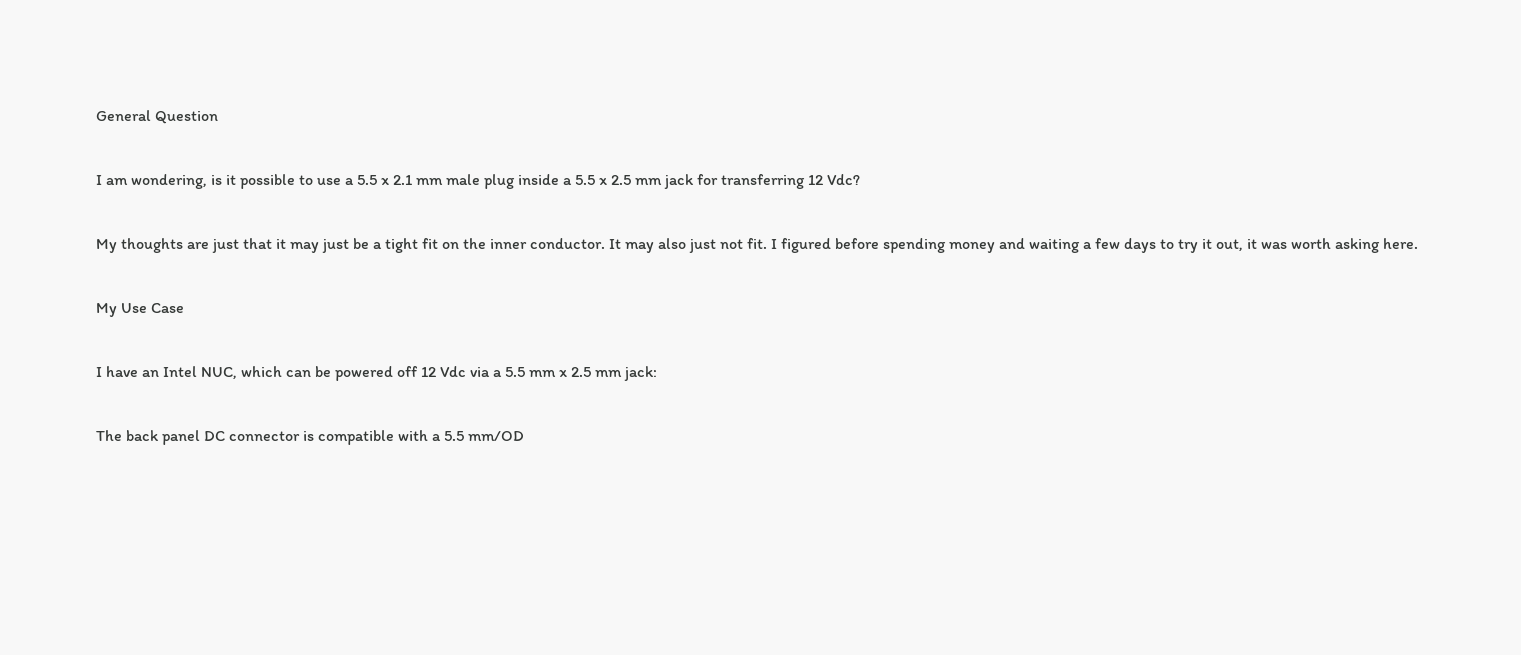General Question

I am wondering, is it possible to use a 5.5 x 2.1 mm male plug inside a 5.5 x 2.5 mm jack for transferring 12 Vdc?

My thoughts are just that it may just be a tight fit on the inner conductor. It may also just not fit. I figured before spending money and waiting a few days to try it out, it was worth asking here.

My Use Case

I have an Intel NUC, which can be powered off 12 Vdc via a 5.5 mm x 2.5 mm jack:

The back panel DC connector is compatible with a 5.5 mm/OD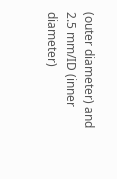(outer diameter) and 2.5 mm/ID (inner diameter)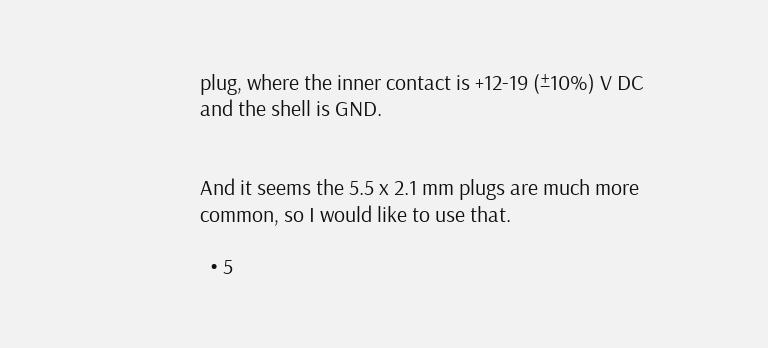plug, where the inner contact is +12-19 (±10%) V DC and the shell is GND.


And it seems the 5.5 x 2.1 mm plugs are much more common, so I would like to use that.

  • 5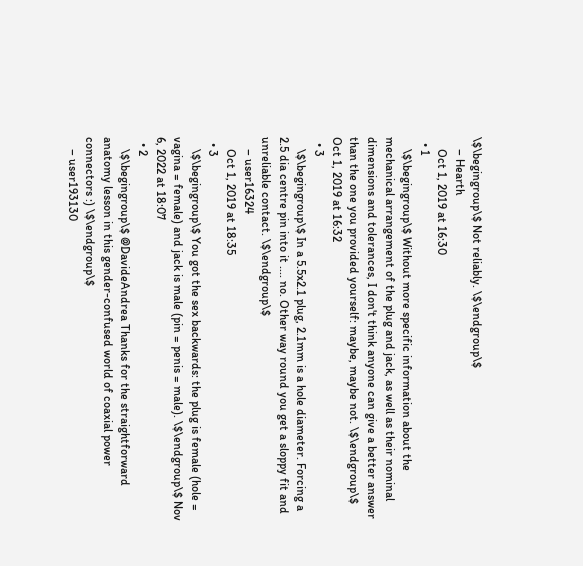\$\begingroup\$ Not reliably. \$\endgroup\$
    – Hearth
    Oct 1, 2019 at 16:30
  • 1
    \$\begingroup\$ Without more specific information about the mechanical arrangement of the plug and jack, as well as their nominal dimensions and tolerances, I don't think anyone can give a better answer than the one you provided yourself: maybe, maybe not. \$\endgroup\$ Oct 1, 2019 at 16:32
  • 3
    \$\begingroup\$ In a 5.5x2.1 plug, 2.1mm is a hole diameter. Forcing a 2.5 dia centre pin into it .... no. Other way round you get a sloppy fit and unreliable contact. \$\endgroup\$
    – user16324
    Oct 1, 2019 at 18:35
  • 3
    \$\begingroup\$ You got the sex backwards: the plug is female (hole = vagina = female) and jack is male (pin = penis = male). \$\endgroup\$ Nov 6, 2022 at 18:07
  • 2
    \$\begingroup\$ @DavideAndrea Thanks for the straightforward anatomy lesson in this gender-confused world of coaxial power connectors :) \$\endgroup\$
    – user193130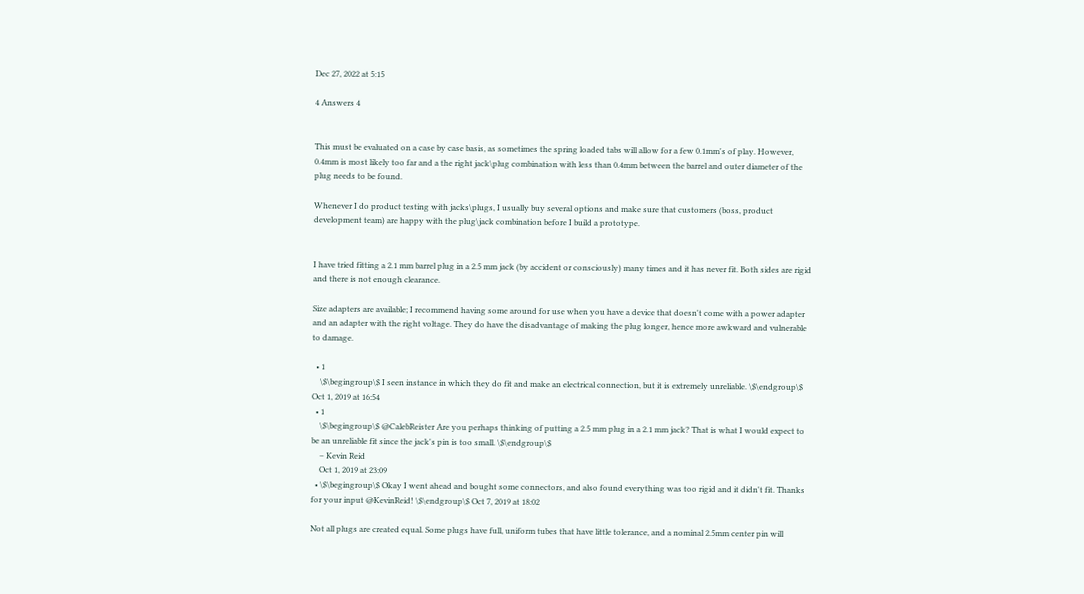Dec 27, 2022 at 5:15

4 Answers 4


This must be evaluated on a case by case basis, as sometimes the spring loaded tabs will allow for a few 0.1mm's of play. However, 0.4mm is most likely too far and a the right jack\plug combination with less than 0.4mm between the barrel and outer diameter of the plug needs to be found.

Whenever I do product testing with jacks\plugs, I usually buy several options and make sure that customers (boss, product development team) are happy with the plug\jack combination before I build a prototype.


I have tried fitting a 2.1 mm barrel plug in a 2.5 mm jack (by accident or consciously) many times and it has never fit. Both sides are rigid and there is not enough clearance.

Size adapters are available; I recommend having some around for use when you have a device that doesn't come with a power adapter and an adapter with the right voltage. They do have the disadvantage of making the plug longer, hence more awkward and vulnerable to damage.

  • 1
    \$\begingroup\$ I seen instance in which they do fit and make an electrical connection, but it is extremely unreliable. \$\endgroup\$ Oct 1, 2019 at 16:54
  • 1
    \$\begingroup\$ @CalebReister Are you perhaps thinking of putting a 2.5 mm plug in a 2.1 mm jack? That is what I would expect to be an unreliable fit since the jack's pin is too small. \$\endgroup\$
    – Kevin Reid
    Oct 1, 2019 at 23:09
  • \$\begingroup\$ Okay I went ahead and bought some connectors, and also found everything was too rigid and it didn't fit. Thanks for your input @KevinReid! \$\endgroup\$ Oct 7, 2019 at 18:02

Not all plugs are created equal. Some plugs have full, uniform tubes that have little tolerance, and a nominal 2.5mm center pin will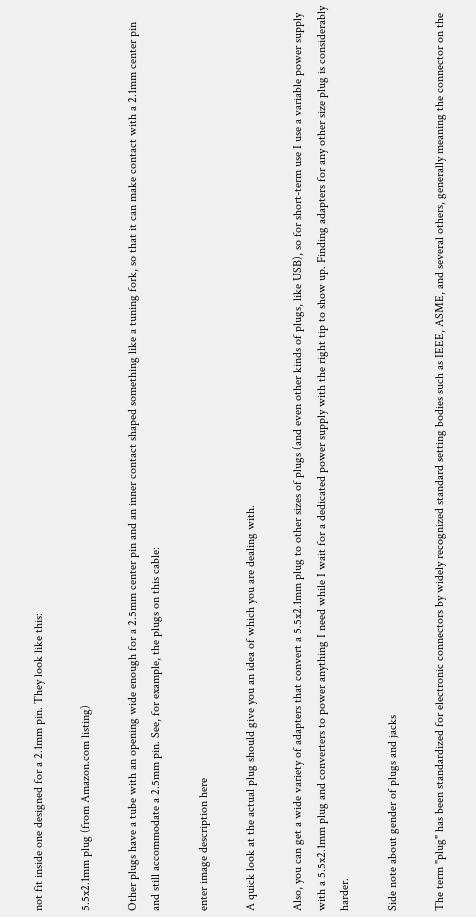not fit inside one designed for a 2.1mm pin. They look like this:

5.5x2.1mm plug (from Amazon.com listing)

Other plugs have a tube with an opening wide enough for a 2.5mm center pin and an inner contact shaped something like a tuning fork, so that it can make contact with a 2.1mm center pin and still accommodate a 2.5mm pin. See, for example, the plugs on this cable:

enter image description here

A quick look at the actual plug should give you an idea of which you are dealing with.

Also, you can get a wide variety of adapters that convert a 5.5x2.1mm plug to other sizes of plugs (and even other kinds of plugs, like USB), so for short-term use I use a variable power supply with a 5.5x2.1mm plug and converters to power anything I need while I wait for a dedicated power supply with the right tip to show up. Finding adapters for any other size plug is considerably harder.

Side note about gender of plugs and jacks

The term "plug" has been standardized for electronic connectors by widely recognized standard setting bodies such as IEEE, ASME, and several others, generally meaning the connector on the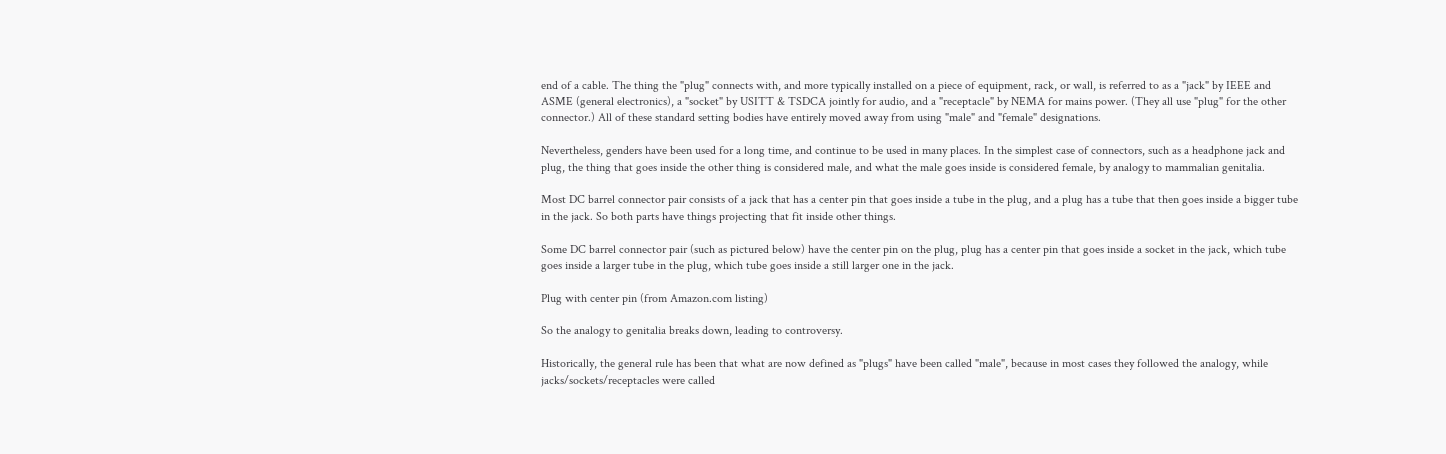end of a cable. The thing the "plug" connects with, and more typically installed on a piece of equipment, rack, or wall, is referred to as a "jack" by IEEE and ASME (general electronics), a "socket" by USITT & TSDCA jointly for audio, and a "receptacle" by NEMA for mains power. (They all use "plug" for the other connector.) All of these standard setting bodies have entirely moved away from using "male" and "female" designations.

Nevertheless, genders have been used for a long time, and continue to be used in many places. In the simplest case of connectors, such as a headphone jack and plug, the thing that goes inside the other thing is considered male, and what the male goes inside is considered female, by analogy to mammalian genitalia.

Most DC barrel connector pair consists of a jack that has a center pin that goes inside a tube in the plug, and a plug has a tube that then goes inside a bigger tube in the jack. So both parts have things projecting that fit inside other things.

Some DC barrel connector pair (such as pictured below) have the center pin on the plug, plug has a center pin that goes inside a socket in the jack, which tube goes inside a larger tube in the plug, which tube goes inside a still larger one in the jack.

Plug with center pin (from Amazon.com listing)

So the analogy to genitalia breaks down, leading to controversy.

Historically, the general rule has been that what are now defined as "plugs" have been called "male", because in most cases they followed the analogy, while jacks/sockets/receptacles were called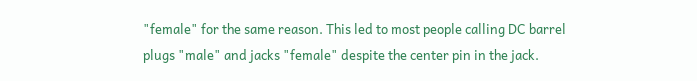"female" for the same reason. This led to most people calling DC barrel plugs "male" and jacks "female" despite the center pin in the jack.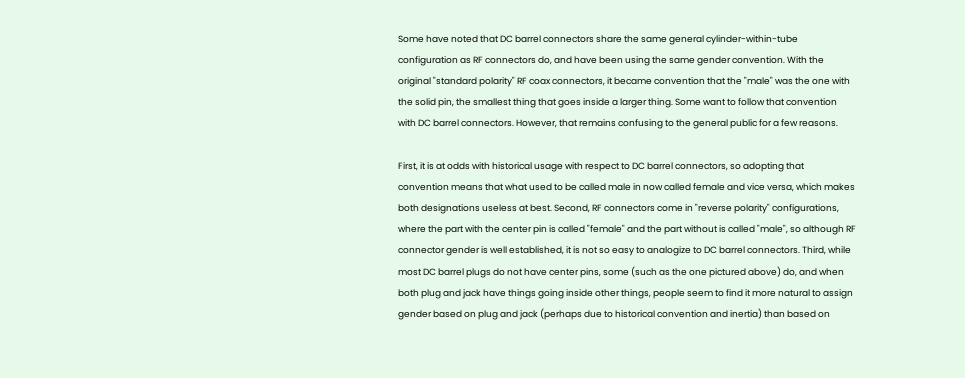Some have noted that DC barrel connectors share the same general cylinder-within-tube configuration as RF connectors do, and have been using the same gender convention. With the original "standard polarity" RF coax connectors, it became convention that the "male" was the one with the solid pin, the smallest thing that goes inside a larger thing. Some want to follow that convention with DC barrel connectors. However, that remains confusing to the general public for a few reasons.

First, it is at odds with historical usage with respect to DC barrel connectors, so adopting that convention means that what used to be called male in now called female and vice versa, which makes both designations useless at best. Second, RF connectors come in "reverse polarity" configurations, where the part with the center pin is called "female" and the part without is called "male", so although RF connector gender is well established, it is not so easy to analogize to DC barrel connectors. Third, while most DC barrel plugs do not have center pins, some (such as the one pictured above) do, and when both plug and jack have things going inside other things, people seem to find it more natural to assign gender based on plug and jack (perhaps due to historical convention and inertia) than based on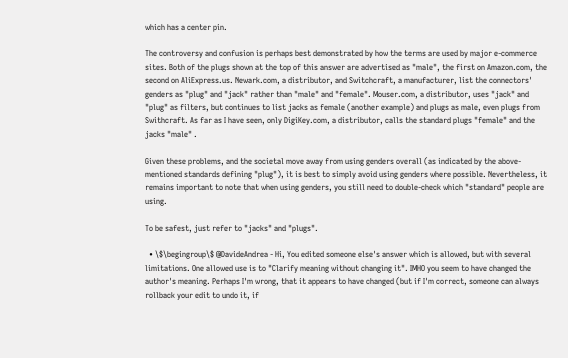which has a center pin.

The controversy and confusion is perhaps best demonstrated by how the terms are used by major e-commerce sites. Both of the plugs shown at the top of this answer are advertised as "male", the first on Amazon.com, the second on AliExpress.us. Newark.com, a distributor, and Switchcraft, a manufacturer, list the connectors' genders as "plug" and "jack" rather than "male" and "female". Mouser.com, a distributor, uses "jack" and "plug" as filters, but continues to list jacks as female (another example) and plugs as male, even plugs from Swithcraft. As far as I have seen, only DigiKey.com, a distributor, calls the standard plugs "female" and the jacks "male" .

Given these problems, and the societal move away from using genders overall (as indicated by the above-mentioned standards defining "plug"), it is best to simply avoid using genders where possible. Nevertheless, it remains important to note that when using genders, you still need to double-check which "standard" people are using.

To be safest, just refer to "jacks" and "plugs".

  • \$\begingroup\$ @DavideAndrea - Hi, You edited someone else's answer which is allowed, but with several limitations. One allowed use is to "Clarify meaning without changing it". IMHO you seem to have changed the author's meaning. Perhaps I'm wrong, that it appears to have changed (but if I'm correct, someone can always rollback your edit to undo it, if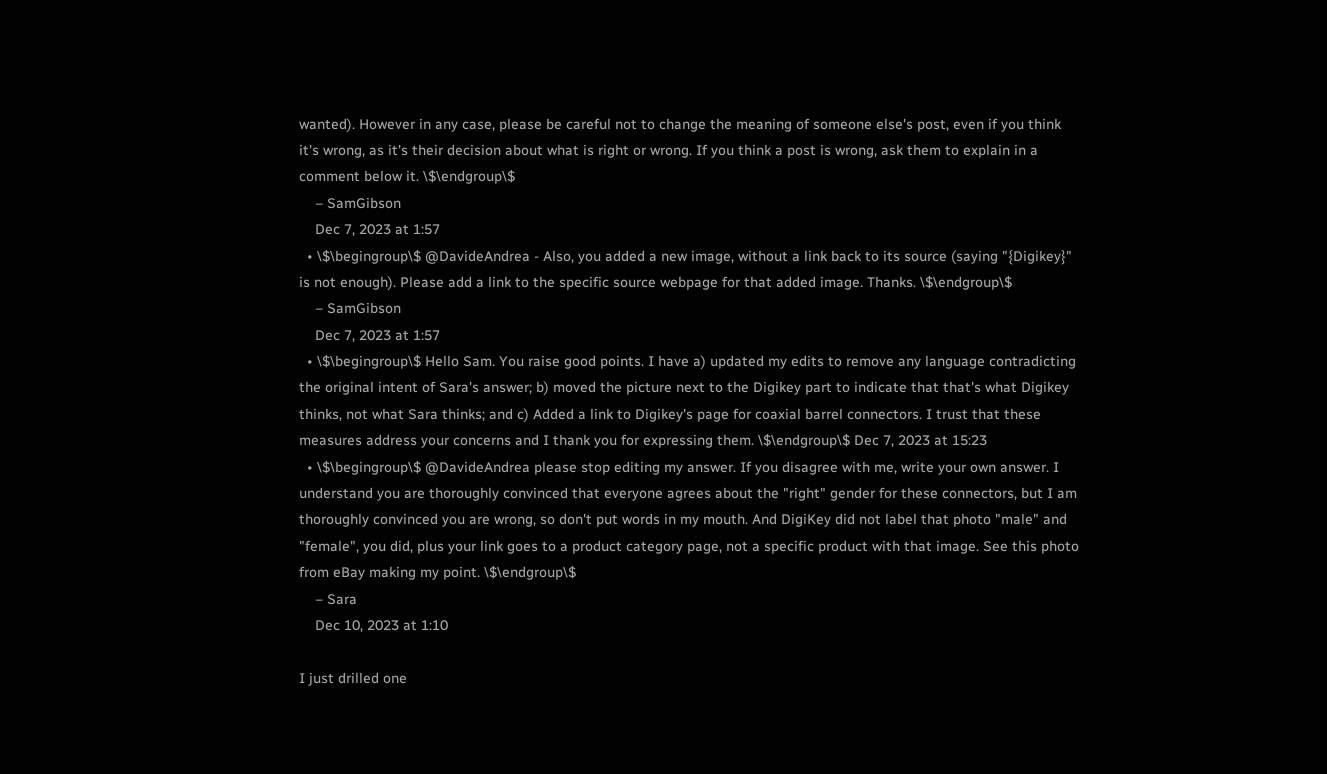wanted). However in any case, please be careful not to change the meaning of someone else's post, even if you think it's wrong, as it's their decision about what is right or wrong. If you think a post is wrong, ask them to explain in a comment below it. \$\endgroup\$
    – SamGibson
    Dec 7, 2023 at 1:57
  • \$\begingroup\$ @DavideAndrea - Also, you added a new image, without a link back to its source (saying "{Digikey}" is not enough). Please add a link to the specific source webpage for that added image. Thanks. \$\endgroup\$
    – SamGibson
    Dec 7, 2023 at 1:57
  • \$\begingroup\$ Hello Sam. You raise good points. I have a) updated my edits to remove any language contradicting the original intent of Sara's answer; b) moved the picture next to the Digikey part to indicate that that's what Digikey thinks, not what Sara thinks; and c) Added a link to Digikey's page for coaxial barrel connectors. I trust that these measures address your concerns and I thank you for expressing them. \$\endgroup\$ Dec 7, 2023 at 15:23
  • \$\begingroup\$ @DavideAndrea please stop editing my answer. If you disagree with me, write your own answer. I understand you are thoroughly convinced that everyone agrees about the "right" gender for these connectors, but I am thoroughly convinced you are wrong, so don't put words in my mouth. And DigiKey did not label that photo "male" and "female", you did, plus your link goes to a product category page, not a specific product with that image. See this photo from eBay making my point. \$\endgroup\$
    – Sara
    Dec 10, 2023 at 1:10

I just drilled one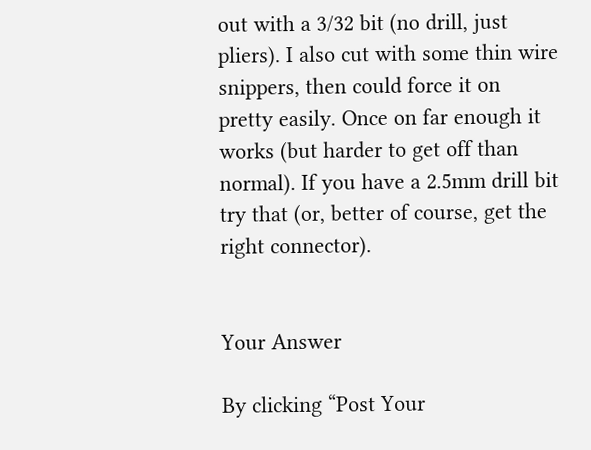out with a 3/32 bit (no drill, just pliers). I also cut with some thin wire snippers, then could force it on pretty easily. Once on far enough it works (but harder to get off than normal). If you have a 2.5mm drill bit try that (or, better of course, get the right connector).


Your Answer

By clicking “Post Your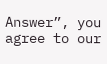Answer”, you agree to our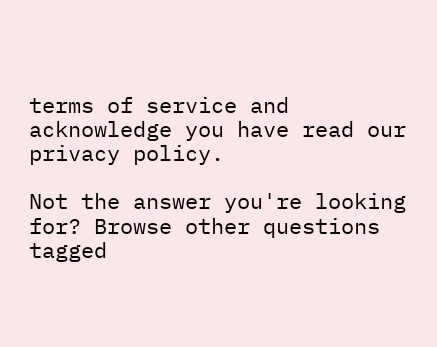terms of service and acknowledge you have read our privacy policy.

Not the answer you're looking for? Browse other questions tagged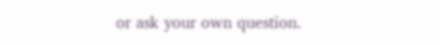or ask your own question.